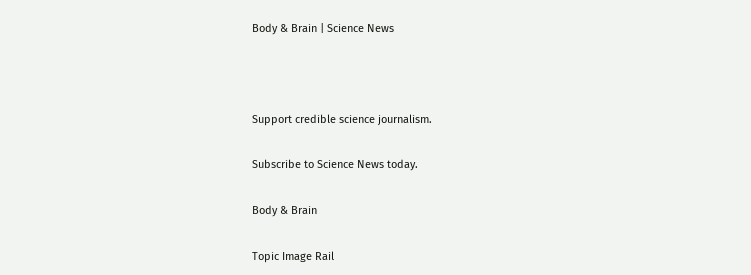Body & Brain | Science News



Support credible science journalism.

Subscribe to Science News today.

Body & Brain

Topic Image Rail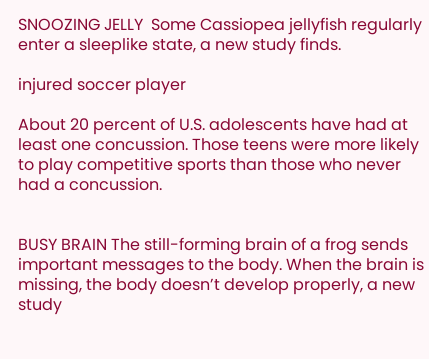SNOOZING JELLY  Some Cassiopea jellyfish regularly enter a sleeplike state, a new study finds.

injured soccer player

About 20 percent of U.S. adolescents have had at least one concussion. Those teens were more likely to play competitive sports than those who never had a concussion.


BUSY BRAIN The still-forming brain of a frog sends important messages to the body. When the brain is missing, the body doesn’t develop properly, a new study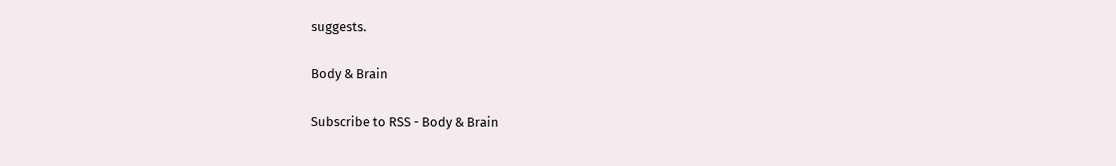suggests.

Body & Brain

Subscribe to RSS - Body & Brain